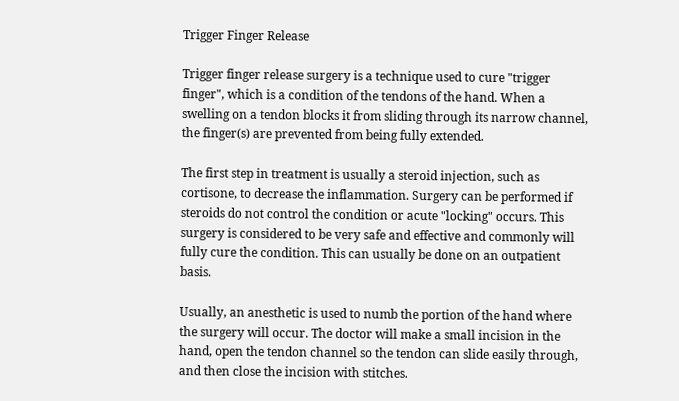Trigger Finger Release

Trigger finger release surgery is a technique used to cure "trigger finger", which is a condition of the tendons of the hand. When a swelling on a tendon blocks it from sliding through its narrow channel, the finger(s) are prevented from being fully extended.

The first step in treatment is usually a steroid injection, such as cortisone, to decrease the inflammation. Surgery can be performed if steroids do not control the condition or acute "locking" occurs. This surgery is considered to be very safe and effective and commonly will fully cure the condition. This can usually be done on an outpatient basis.

Usually, an anesthetic is used to numb the portion of the hand where the surgery will occur. The doctor will make a small incision in the hand, open the tendon channel so the tendon can slide easily through, and then close the incision with stitches.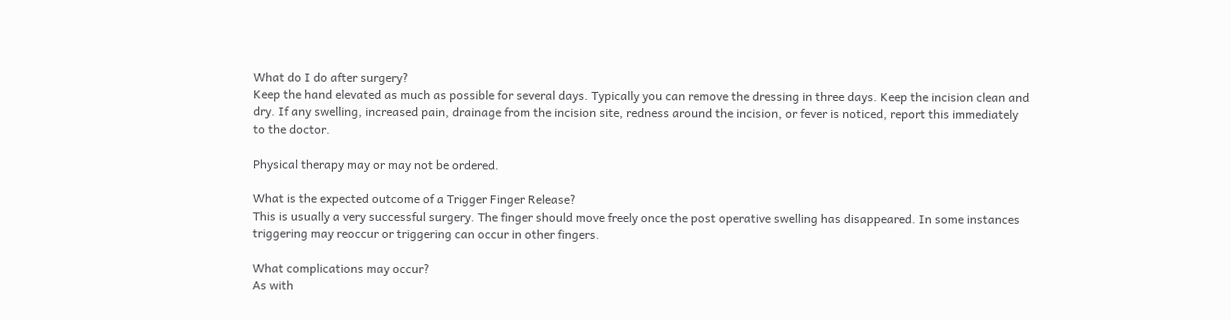What do I do after surgery?
Keep the hand elevated as much as possible for several days. Typically you can remove the dressing in three days. Keep the incision clean and dry. If any swelling, increased pain, drainage from the incision site, redness around the incision, or fever is noticed, report this immediately to the doctor.

Physical therapy may or may not be ordered.

What is the expected outcome of a Trigger Finger Release?
This is usually a very successful surgery. The finger should move freely once the post operative swelling has disappeared. In some instances triggering may reoccur or triggering can occur in other fingers.

What complications may occur?
As with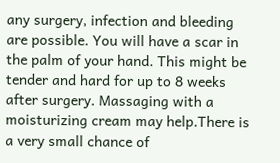any surgery, infection and bleeding are possible. You will have a scar in the palm of your hand. This might be tender and hard for up to 8 weeks after surgery. Massaging with a moisturizing cream may help.There is a very small chance of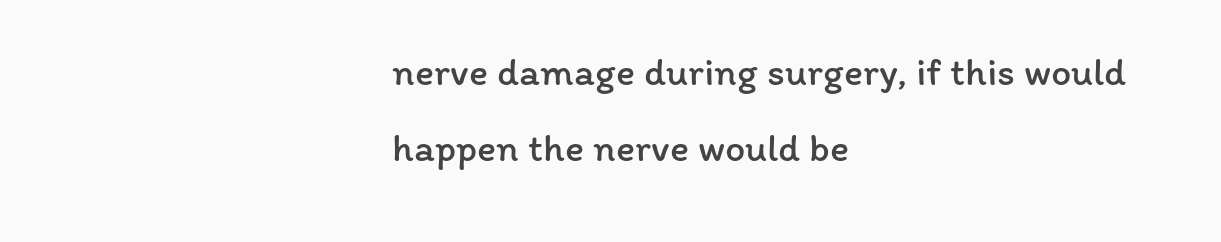nerve damage during surgery, if this would happen the nerve would be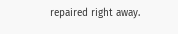repaired right away.